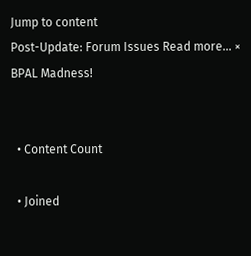Jump to content
Post-Update: Forum Issues Read more... ×
BPAL Madness!


  • Content Count

  • Joined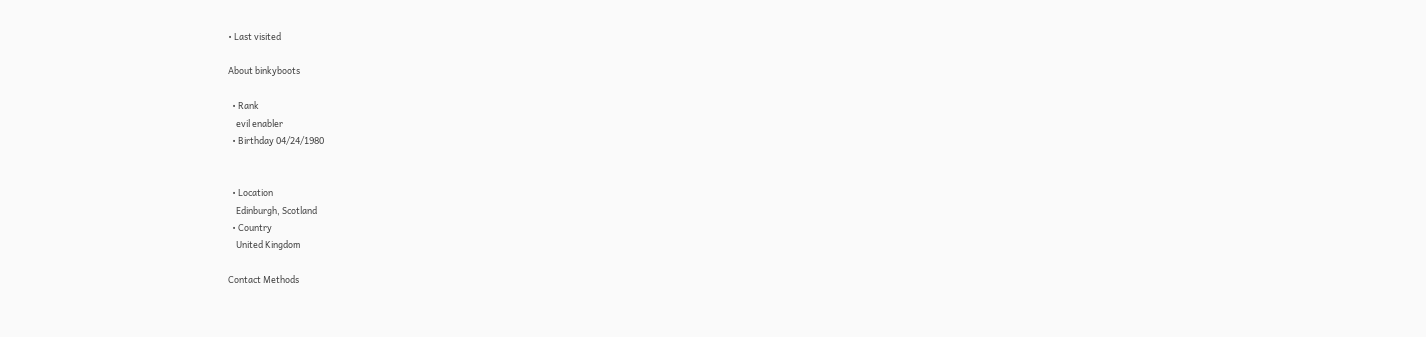• Last visited

About binkyboots

  • Rank
    evil enabler
  • Birthday 04/24/1980


  • Location
    Edinburgh, Scotland
  • Country
    United Kingdom

Contact Methods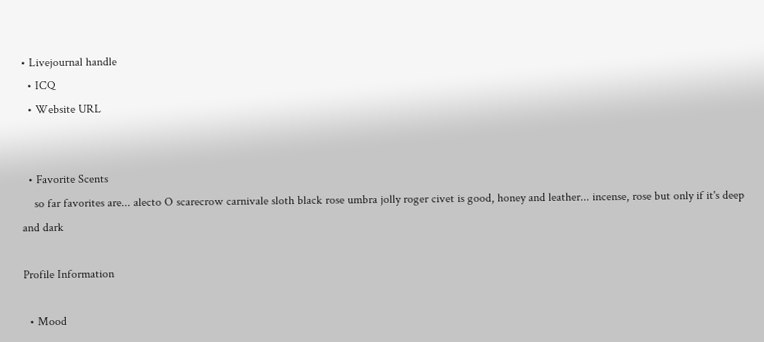• Livejournal handle
  • ICQ
  • Website URL


  • Favorite Scents
    so far favorites are... alecto O scarecrow carnivale sloth black rose umbra jolly roger civet is good, honey and leather... incense, rose but only if it's deep and dark

Profile Information

  • Mood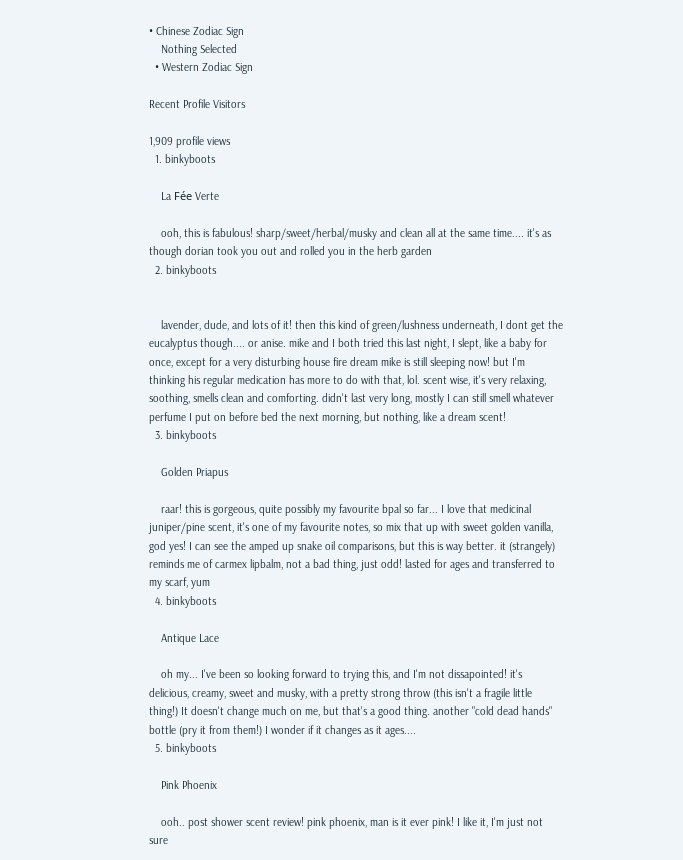• Chinese Zodiac Sign
    Nothing Selected
  • Western Zodiac Sign

Recent Profile Visitors

1,909 profile views
  1. binkyboots

    La Fée Verte

    ooh, this is fabulous! sharp/sweet/herbal/musky and clean all at the same time.... it's as though dorian took you out and rolled you in the herb garden
  2. binkyboots


    lavender, dude, and lots of it! then this kind of green/lushness underneath, I dont get the eucalyptus though.... or anise. mike and I both tried this last night, I slept, like a baby for once, except for a very disturbing house fire dream mike is still sleeping now! but I'm thinking his regular medication has more to do with that, lol. scent wise, it's very relaxing, soothing, smells clean and comforting. didn't last very long, mostly I can still smell whatever perfume I put on before bed the next morning, but nothing, like a dream scent!
  3. binkyboots

    Golden Priapus

    raar! this is gorgeous, quite possibly my favourite bpal so far... I love that medicinal juniper/pine scent, it's one of my favourite notes, so mix that up with sweet golden vanilla, god yes! I can see the amped up snake oil comparisons, but this is way better. it (strangely) reminds me of carmex lipbalm, not a bad thing, just odd! lasted for ages and transferred to my scarf, yum
  4. binkyboots

    Antique Lace

    oh my... I've been so looking forward to trying this, and I'm not dissapointed! it's delicious, creamy, sweet and musky, with a pretty strong throw (this isn't a fragile little thing!) It doesn't change much on me, but that's a good thing. another "cold dead hands" bottle (pry it from them!) I wonder if it changes as it ages....
  5. binkyboots

    Pink Phoenix

    ooh.. post shower scent review! pink phoenix, man is it ever pink! I like it, I'm just not sure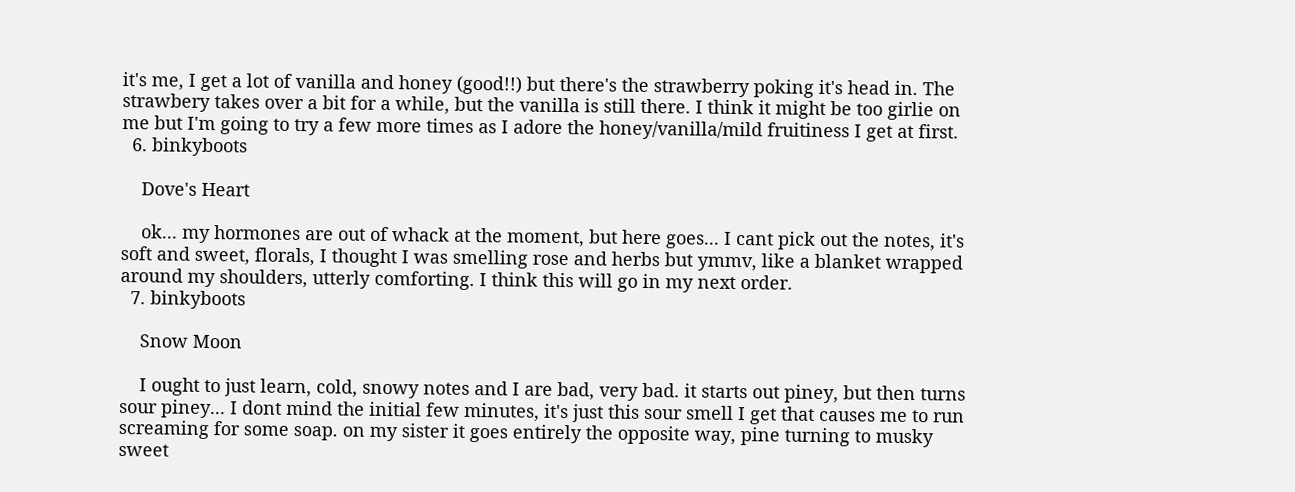it's me, I get a lot of vanilla and honey (good!!) but there's the strawberry poking it's head in. The strawbery takes over a bit for a while, but the vanilla is still there. I think it might be too girlie on me but I'm going to try a few more times as I adore the honey/vanilla/mild fruitiness I get at first.
  6. binkyboots

    Dove's Heart

    ok... my hormones are out of whack at the moment, but here goes... I cant pick out the notes, it's soft and sweet, florals, I thought I was smelling rose and herbs but ymmv, like a blanket wrapped around my shoulders, utterly comforting. I think this will go in my next order.
  7. binkyboots

    Snow Moon

    I ought to just learn, cold, snowy notes and I are bad, very bad. it starts out piney, but then turns sour piney... I dont mind the initial few minutes, it's just this sour smell I get that causes me to run screaming for some soap. on my sister it goes entirely the opposite way, pine turning to musky sweet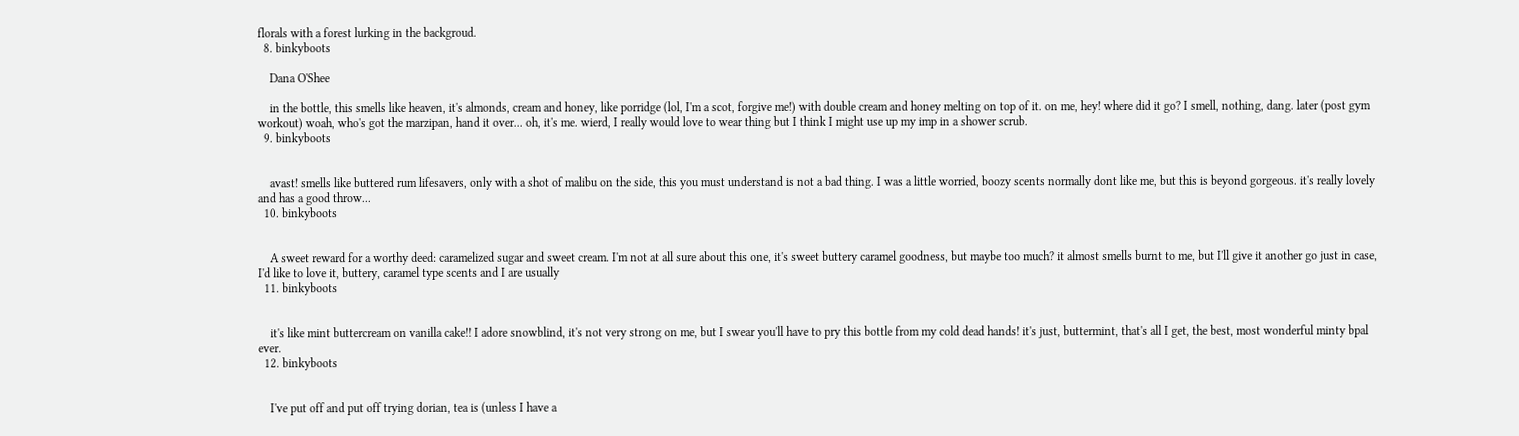florals with a forest lurking in the backgroud.
  8. binkyboots

    Dana O'Shee

    in the bottle, this smells like heaven, it's almonds, cream and honey, like porridge (lol, I'm a scot, forgive me!) with double cream and honey melting on top of it. on me, hey! where did it go? I smell, nothing, dang. later (post gym workout) woah, who's got the marzipan, hand it over... oh, it's me. wierd, I really would love to wear thing but I think I might use up my imp in a shower scrub.
  9. binkyboots


    avast! smells like buttered rum lifesavers, only with a shot of malibu on the side, this you must understand is not a bad thing. I was a little worried, boozy scents normally dont like me, but this is beyond gorgeous. it's really lovely and has a good throw...
  10. binkyboots


    A sweet reward for a worthy deed: caramelized sugar and sweet cream. I'm not at all sure about this one, it's sweet buttery caramel goodness, but maybe too much? it almost smells burnt to me, but I'll give it another go just in case, I'd like to love it, buttery, caramel type scents and I are usually
  11. binkyboots


    it's like mint buttercream on vanilla cake!! I adore snowblind, it's not very strong on me, but I swear you'll have to pry this bottle from my cold dead hands! it's just, buttermint, that's all I get, the best, most wonderful minty bpal ever.
  12. binkyboots


    I've put off and put off trying dorian, tea is (unless I have a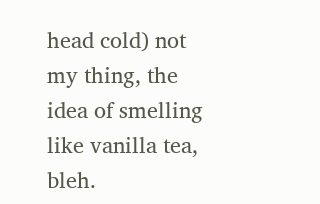head cold) not my thing, the idea of smelling like vanilla tea, bleh.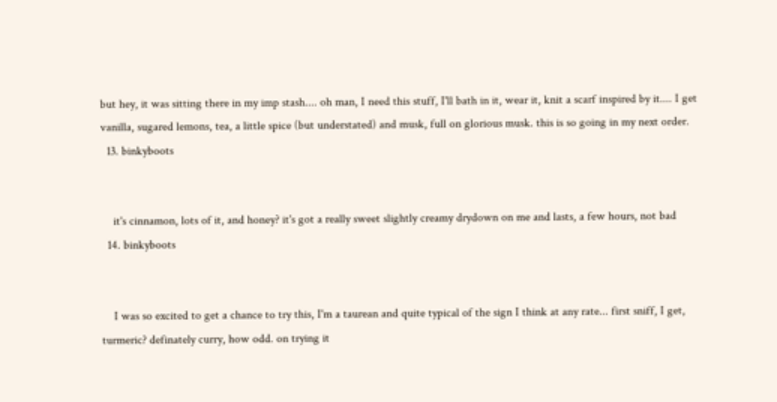but hey, it was sitting there in my imp stash.... oh man, I need this stuff, I'll bath in it, wear it, knit a scarf inspired by it.... I get vanilla, sugared lemons, tea, a little spice (but understated) and musk, full on glorious musk. this is so going in my next order.
  13. binkyboots


    it's cinnamon, lots of it, and honey? it's got a really sweet slightly creamy drydown on me and lasts, a few hours, not bad
  14. binkyboots


    I was so excited to get a chance to try this, I'm a taurean and quite typical of the sign I think at any rate... first sniff, I get, turmeric? definately curry, how odd. on trying it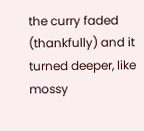the curry faded (thankfully) and it turned deeper, like mossy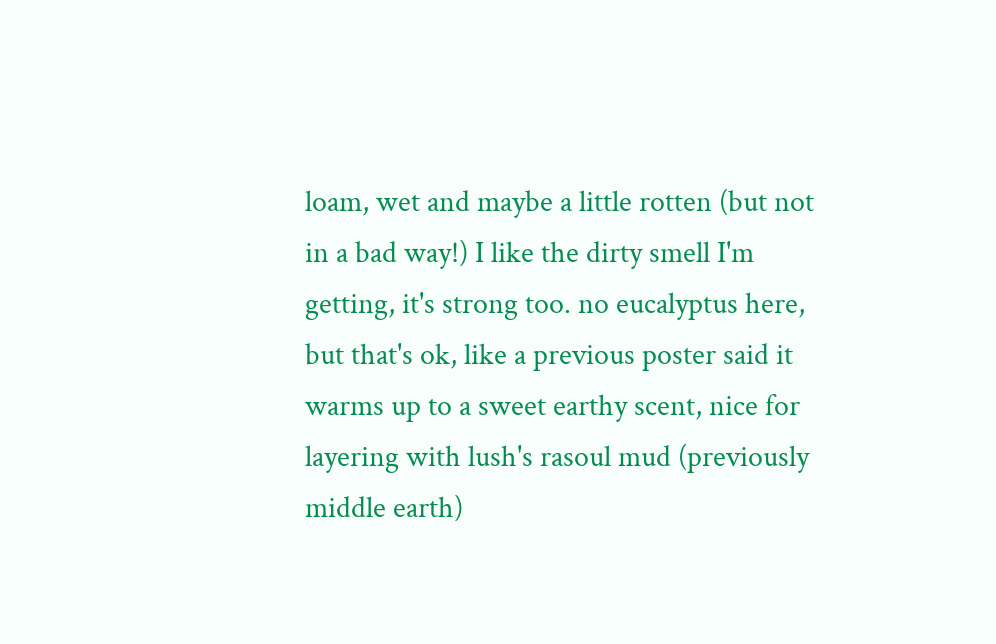loam, wet and maybe a little rotten (but not in a bad way!) I like the dirty smell I'm getting, it's strong too. no eucalyptus here, but that's ok, like a previous poster said it warms up to a sweet earthy scent, nice for layering with lush's rasoul mud (previously middle earth)